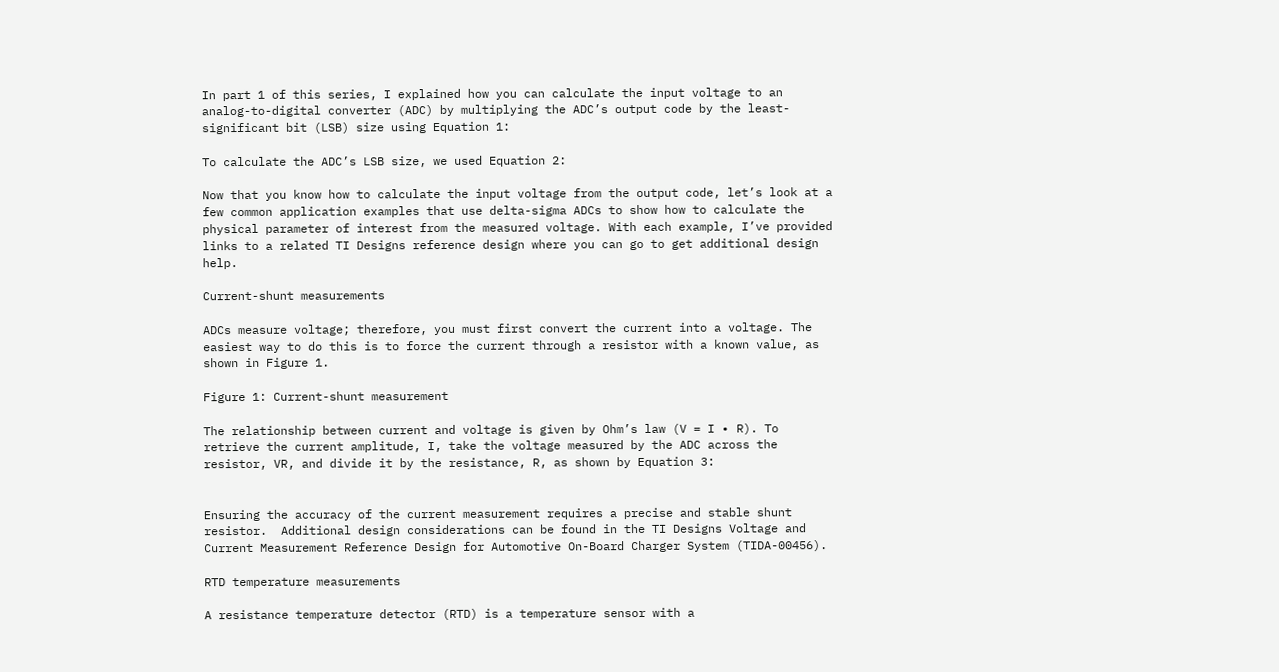In part 1 of this series, I explained how you can calculate the input voltage to an analog-to-digital converter (ADC) by multiplying the ADC’s output code by the least-significant bit (LSB) size using Equation 1:

To calculate the ADC’s LSB size, we used Equation 2:

Now that you know how to calculate the input voltage from the output code, let’s look at a few common application examples that use delta-sigma ADCs to show how to calculate the physical parameter of interest from the measured voltage. With each example, I’ve provided links to a related TI Designs reference design where you can go to get additional design help.

Current-shunt measurements

ADCs measure voltage; therefore, you must first convert the current into a voltage. The easiest way to do this is to force the current through a resistor with a known value, as shown in Figure 1.

Figure 1: Current-shunt measurement

The relationship between current and voltage is given by Ohm’s law (V = I ∙ R). To retrieve the current amplitude, I, take the voltage measured by the ADC across the resistor, VR, and divide it by the resistance, R, as shown by Equation 3:


Ensuring the accuracy of the current measurement requires a precise and stable shunt resistor.  Additional design considerations can be found in the TI Designs Voltage and Current Measurement Reference Design for Automotive On-Board Charger System (TIDA-00456).

RTD temperature measurements

A resistance temperature detector (RTD) is a temperature sensor with a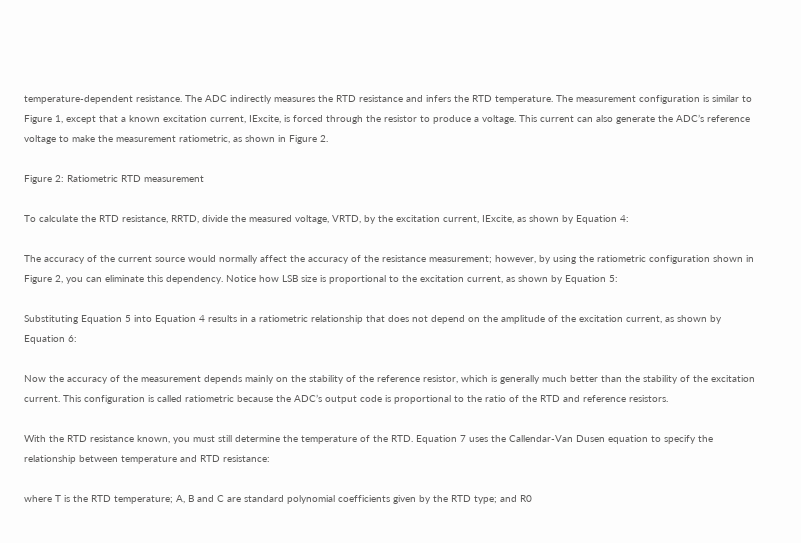temperature-dependent resistance. The ADC indirectly measures the RTD resistance and infers the RTD temperature. The measurement configuration is similar to Figure 1, except that a known excitation current, IExcite, is forced through the resistor to produce a voltage. This current can also generate the ADC’s reference voltage to make the measurement ratiometric, as shown in Figure 2.

Figure 2: Ratiometric RTD measurement

To calculate the RTD resistance, RRTD, divide the measured voltage, VRTD, by the excitation current, IExcite, as shown by Equation 4:

The accuracy of the current source would normally affect the accuracy of the resistance measurement; however, by using the ratiometric configuration shown in Figure 2, you can eliminate this dependency. Notice how LSB size is proportional to the excitation current, as shown by Equation 5:

Substituting Equation 5 into Equation 4 results in a ratiometric relationship that does not depend on the amplitude of the excitation current, as shown by Equation 6:

Now the accuracy of the measurement depends mainly on the stability of the reference resistor, which is generally much better than the stability of the excitation current. This configuration is called ratiometric because the ADC’s output code is proportional to the ratio of the RTD and reference resistors.

With the RTD resistance known, you must still determine the temperature of the RTD. Equation 7 uses the Callendar-Van Dusen equation to specify the relationship between temperature and RTD resistance:

where T is the RTD temperature; A, B and C are standard polynomial coefficients given by the RTD type; and R0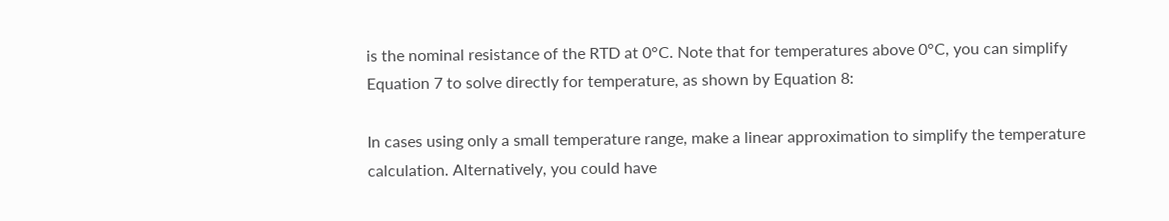is the nominal resistance of the RTD at 0°C. Note that for temperatures above 0°C, you can simplify Equation 7 to solve directly for temperature, as shown by Equation 8:

In cases using only a small temperature range, make a linear approximation to simplify the temperature calculation. Alternatively, you could have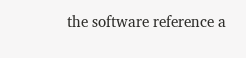the software reference a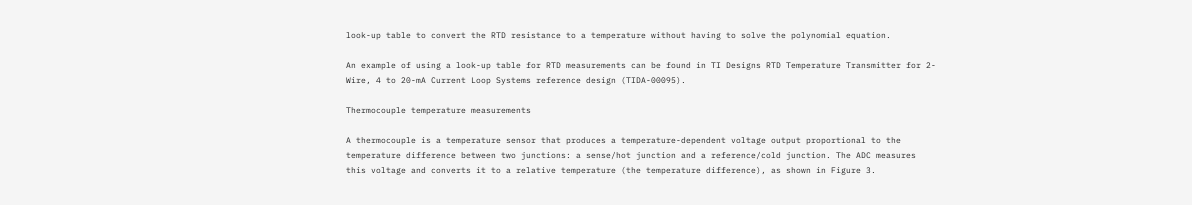look-up table to convert the RTD resistance to a temperature without having to solve the polynomial equation.

An example of using a look-up table for RTD measurements can be found in TI Designs RTD Temperature Transmitter for 2-Wire, 4 to 20-mA Current Loop Systems reference design (TIDA-00095).

Thermocouple temperature measurements

A thermocouple is a temperature sensor that produces a temperature-dependent voltage output proportional to the temperature difference between two junctions: a sense/hot junction and a reference/cold junction. The ADC measures this voltage and converts it to a relative temperature (the temperature difference), as shown in Figure 3.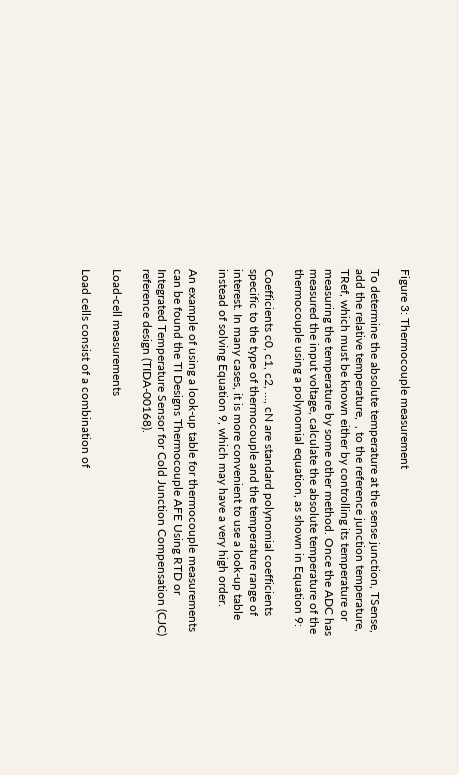Figure 3: Thermocouple measurement

To determine the absolute temperature at the sense junction, TSense, add the relative temperature,  , to the reference junction temperature, TRef, which must be known either by controlling its temperature or measuring the temperature by some other method. Once the ADC has measured the input voltage, calculate the absolute temperature of the thermocouple using a polynomial equation, as shown in Equation 9:

Coefficients c0, c1, c2, …, cN are standard polynomial coefficients specific to the type of thermocouple and the temperature range of interest. In many cases, it is more convenient to use a look-up table instead of solving Equation 9, which may have a very high order.

An example of using a look-up table for thermocouple measurements can be found the TI Designs Thermocouple AFE Using RTD or Integrated Temperature Sensor for Cold Junction Compensation (CJC) reference design (TIDA-00168).

Load-cell measurements

Load cells consist of a combination of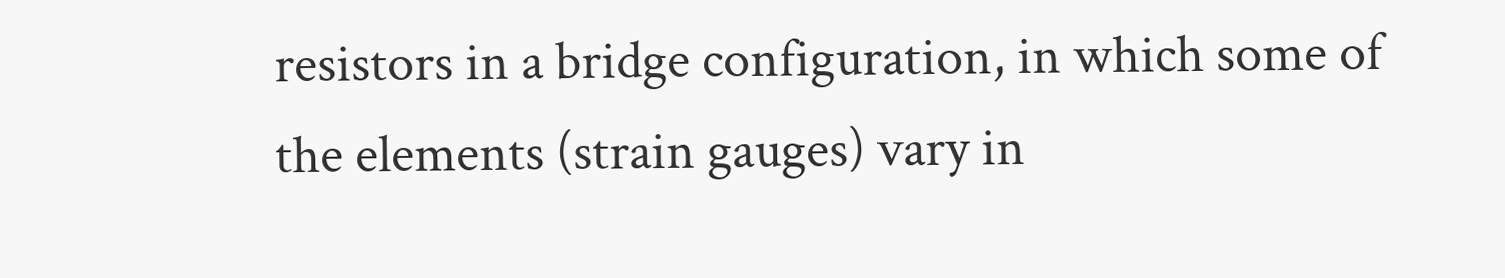resistors in a bridge configuration, in which some of the elements (strain gauges) vary in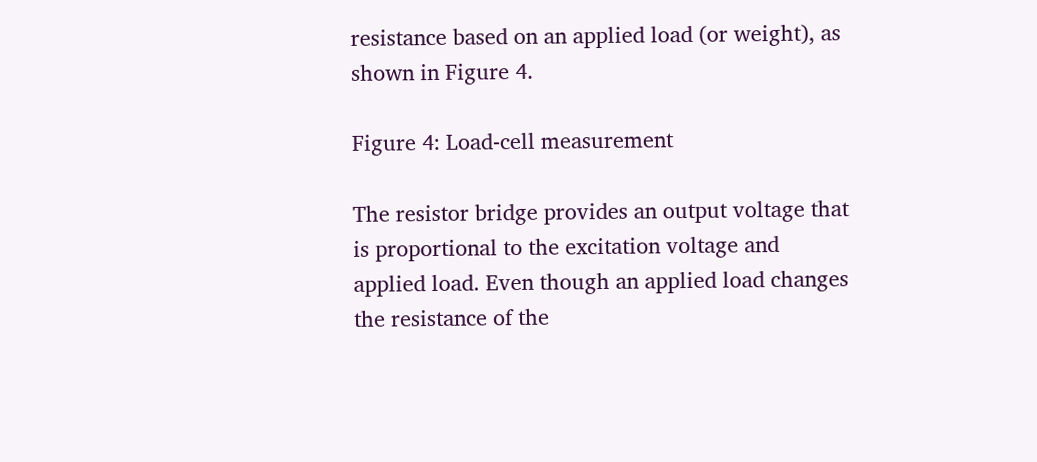resistance based on an applied load (or weight), as shown in Figure 4.

Figure 4: Load-cell measurement

The resistor bridge provides an output voltage that is proportional to the excitation voltage and applied load. Even though an applied load changes the resistance of the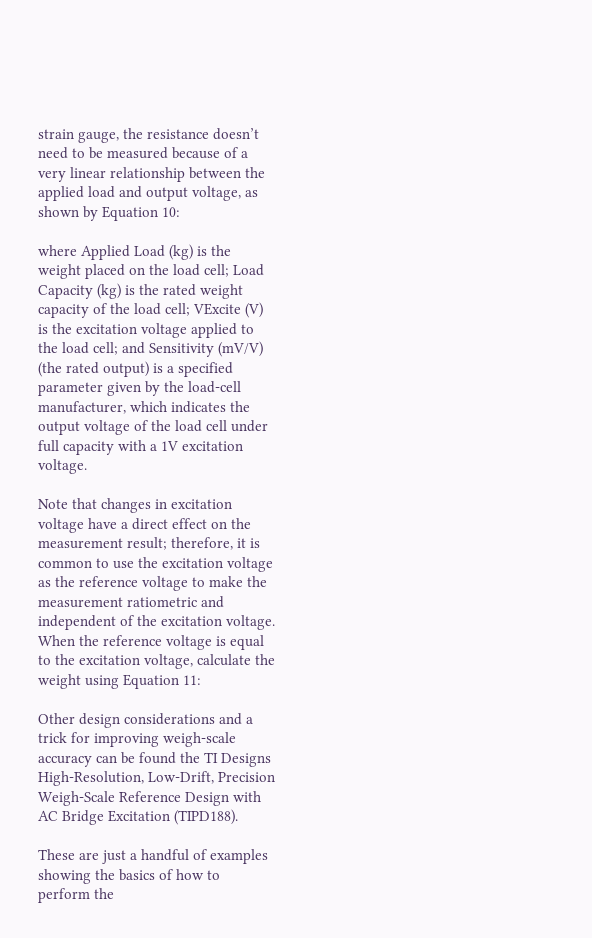strain gauge, the resistance doesn’t need to be measured because of a very linear relationship between the applied load and output voltage, as shown by Equation 10:

where Applied Load (kg) is the weight placed on the load cell; Load Capacity (kg) is the rated weight capacity of the load cell; VExcite (V) is the excitation voltage applied to the load cell; and Sensitivity (mV/V) (the rated output) is a specified parameter given by the load-cell manufacturer, which indicates the output voltage of the load cell under full capacity with a 1V excitation voltage.

Note that changes in excitation voltage have a direct effect on the measurement result; therefore, it is common to use the excitation voltage as the reference voltage to make the measurement ratiometric and independent of the excitation voltage. When the reference voltage is equal to the excitation voltage, calculate the weight using Equation 11:

Other design considerations and a trick for improving weigh-scale accuracy can be found the TI Designs High-Resolution, Low-Drift, Precision Weigh-Scale Reference Design with AC Bridge Excitation (TIPD188).

These are just a handful of examples showing the basics of how to perform the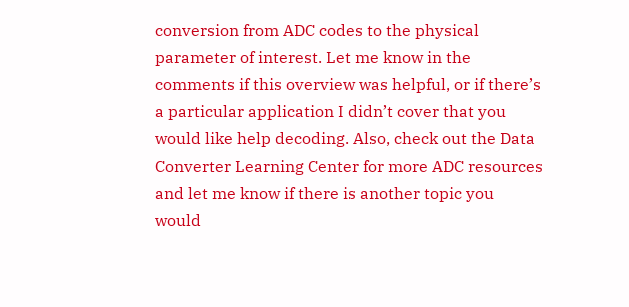conversion from ADC codes to the physical parameter of interest. Let me know in the comments if this overview was helpful, or if there’s a particular application I didn’t cover that you would like help decoding. Also, check out the Data Converter Learning Center for more ADC resources and let me know if there is another topic you would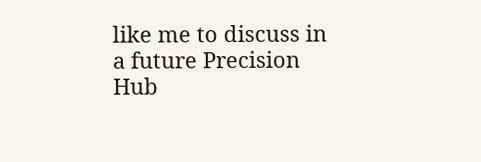like me to discuss in a future Precision Hub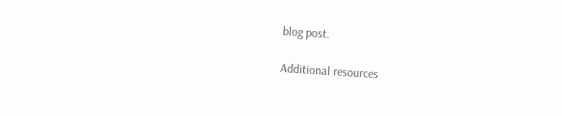blog post.

Additional resources